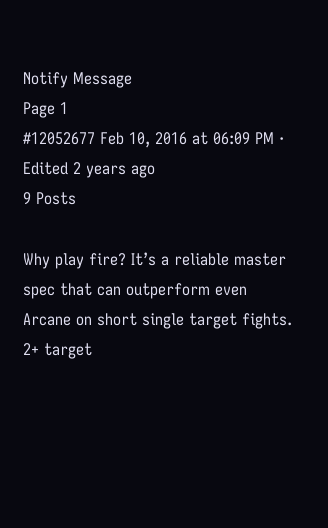Notify Message
Page 1
#12052677 Feb 10, 2016 at 06:09 PM · Edited 2 years ago
9 Posts

Why play fire? It’s a reliable master spec that can outperform even Arcane on short single target fights. 2+ target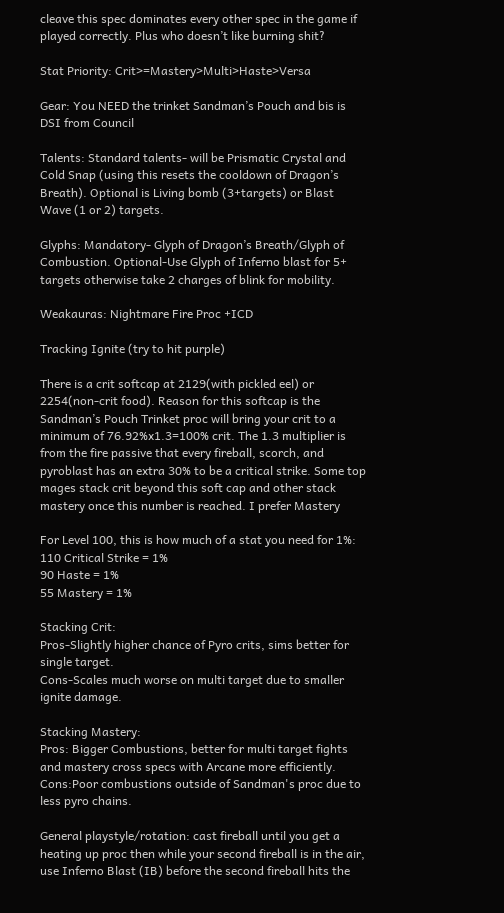cleave this spec dominates every other spec in the game if played correctly. Plus who doesn’t like burning shit?

Stat Priority: Crit>=Mastery>Multi>Haste>Versa

Gear: You NEED the trinket Sandman’s Pouch and bis is DSI from Council

Talents: Standard talents- will be Prismatic Crystal and Cold Snap (using this resets the cooldown of Dragon’s Breath). Optional is Living bomb (3+targets) or Blast Wave (1 or 2) targets.

Glyphs: Mandatory- Glyph of Dragon’s Breath/Glyph of Combustion. Optional-Use Glyph of Inferno blast for 5+ targets otherwise take 2 charges of blink for mobility.

Weakauras: Nightmare Fire Proc +ICD

Tracking Ignite (try to hit purple)

There is a crit softcap at 2129(with pickled eel) or 2254(non-crit food). Reason for this softcap is the Sandman’s Pouch Trinket proc will bring your crit to a minimum of 76.92%x1.3=100% crit. The 1.3 multiplier is from the fire passive that every fireball, scorch, and pyroblast has an extra 30% to be a critical strike. Some top mages stack crit beyond this soft cap and other stack mastery once this number is reached. I prefer Mastery

For Level 100, this is how much of a stat you need for 1%:
110 Critical Strike = 1%
90 Haste = 1%
55 Mastery = 1%

Stacking Crit:
Pros-Slightly higher chance of Pyro crits, sims better for single target.
Cons-Scales much worse on multi target due to smaller ignite damage.

Stacking Mastery:
Pros: Bigger Combustions, better for multi target fights and mastery cross specs with Arcane more efficiently.
Cons:Poor combustions outside of Sandman's proc due to less pyro chains.

General playstyle/rotation: cast fireball until you get a heating up proc then while your second fireball is in the air, use Inferno Blast (IB) before the second fireball hits the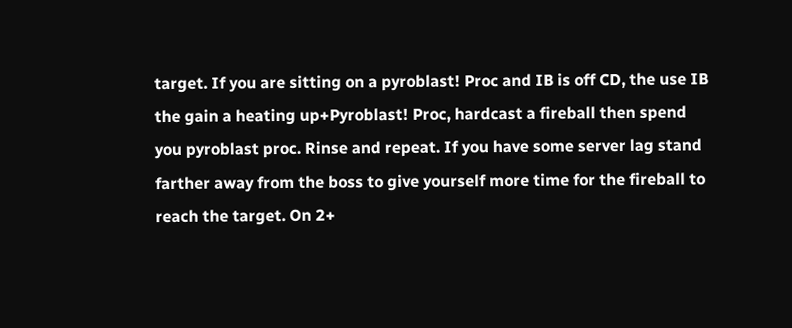target. If you are sitting on a pyroblast! Proc and IB is off CD, the use IB the gain a heating up+Pyroblast! Proc, hardcast a fireball then spend you pyroblast proc. Rinse and repeat. If you have some server lag stand farther away from the boss to give yourself more time for the fireball to reach the target. On 2+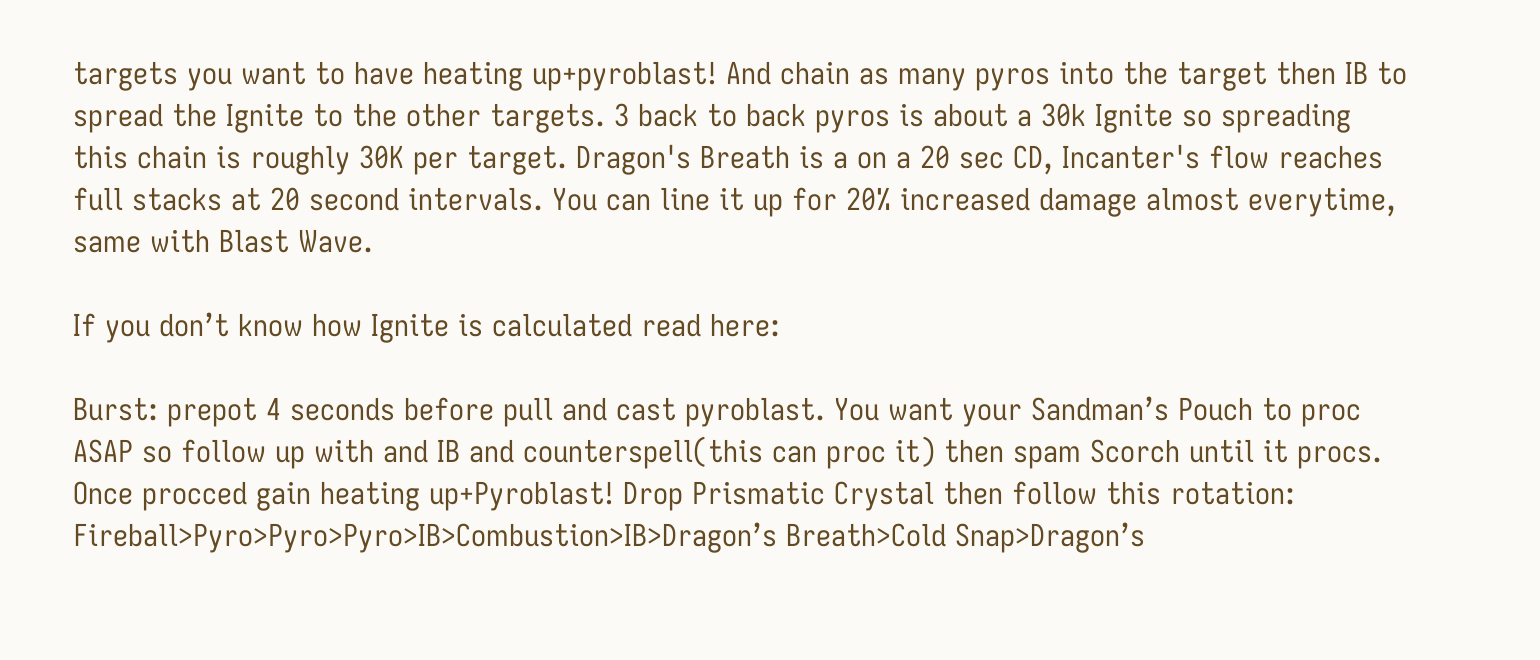targets you want to have heating up+pyroblast! And chain as many pyros into the target then IB to spread the Ignite to the other targets. 3 back to back pyros is about a 30k Ignite so spreading this chain is roughly 30K per target. Dragon's Breath is a on a 20 sec CD, Incanter's flow reaches full stacks at 20 second intervals. You can line it up for 20% increased damage almost everytime, same with Blast Wave.

If you don’t know how Ignite is calculated read here:

Burst: prepot 4 seconds before pull and cast pyroblast. You want your Sandman’s Pouch to proc ASAP so follow up with and IB and counterspell(this can proc it) then spam Scorch until it procs. Once procced gain heating up+Pyroblast! Drop Prismatic Crystal then follow this rotation:
Fireball>Pyro>Pyro>Pyro>IB>Combustion>IB>Dragon’s Breath>Cold Snap>Dragon’s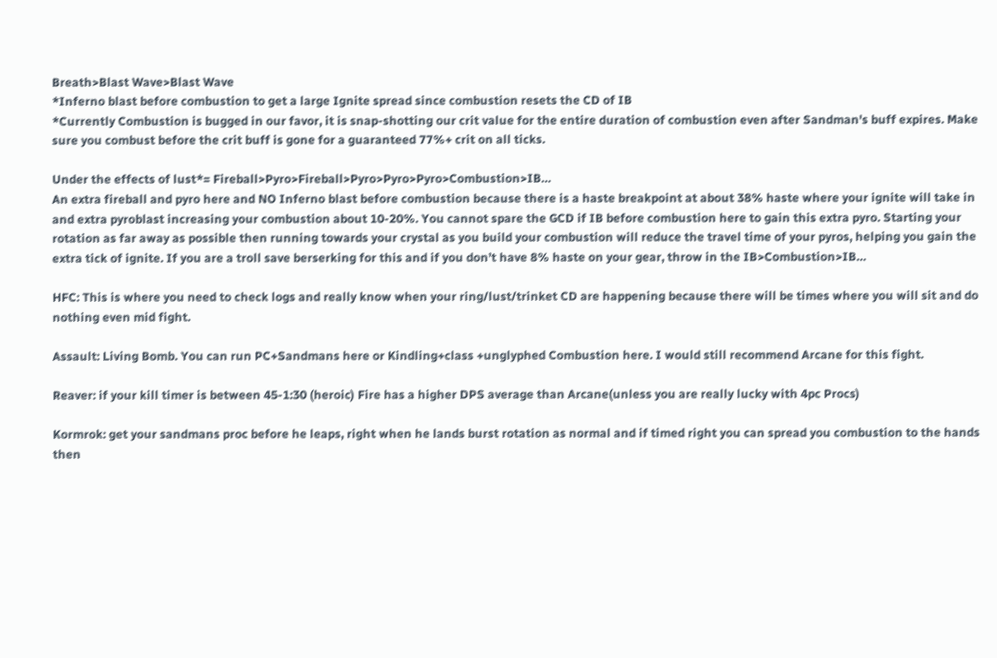Breath>Blast Wave>Blast Wave
*Inferno blast before combustion to get a large Ignite spread since combustion resets the CD of IB
*Currently Combustion is bugged in our favor, it is snap-shotting our crit value for the entire duration of combustion even after Sandman's buff expires. Make sure you combust before the crit buff is gone for a guaranteed 77%+ crit on all ticks.

Under the effects of lust*= Fireball>Pyro>Fireball>Pyro>Pyro>Pyro>Combustion>IB…
An extra fireball and pyro here and NO Inferno blast before combustion because there is a haste breakpoint at about 38% haste where your ignite will take in and extra pyroblast increasing your combustion about 10-20%. You cannot spare the GCD if IB before combustion here to gain this extra pyro. Starting your rotation as far away as possible then running towards your crystal as you build your combustion will reduce the travel time of your pyros, helping you gain the extra tick of ignite. If you are a troll save berserking for this and if you don’t have 8% haste on your gear, throw in the IB>Combustion>IB…

HFC: This is where you need to check logs and really know when your ring/lust/trinket CD are happening because there will be times where you will sit and do nothing even mid fight.

Assault: Living Bomb. You can run PC+Sandmans here or Kindling+class +unglyphed Combustion here. I would still recommend Arcane for this fight.

Reaver: if your kill timer is between 45-1:30 (heroic) Fire has a higher DPS average than Arcane(unless you are really lucky with 4pc Procs)

Kormrok: get your sandmans proc before he leaps, right when he lands burst rotation as normal and if timed right you can spread you combustion to the hands then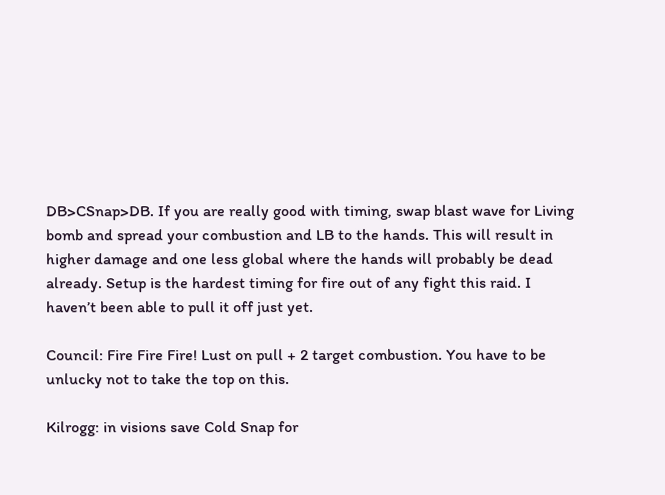DB>CSnap>DB. If you are really good with timing, swap blast wave for Living bomb and spread your combustion and LB to the hands. This will result in higher damage and one less global where the hands will probably be dead already. Setup is the hardest timing for fire out of any fight this raid. I haven’t been able to pull it off just yet.

Council: Fire Fire Fire! Lust on pull + 2 target combustion. You have to be unlucky not to take the top on this.

Kilrogg: in visions save Cold Snap for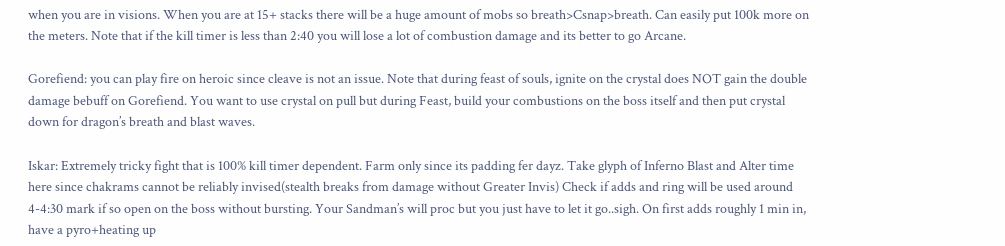when you are in visions. When you are at 15+ stacks there will be a huge amount of mobs so breath>Csnap>breath. Can easily put 100k more on the meters. Note that if the kill timer is less than 2:40 you will lose a lot of combustion damage and its better to go Arcane.

Gorefiend: you can play fire on heroic since cleave is not an issue. Note that during feast of souls, ignite on the crystal does NOT gain the double damage bebuff on Gorefiend. You want to use crystal on pull but during Feast, build your combustions on the boss itself and then put crystal down for dragon’s breath and blast waves.

Iskar: Extremely tricky fight that is 100% kill timer dependent. Farm only since its padding fer dayz. Take glyph of Inferno Blast and Alter time here since chakrams cannot be reliably invised(stealth breaks from damage without Greater Invis) Check if adds and ring will be used around 4-4:30 mark if so open on the boss without bursting. Your Sandman’s will proc but you just have to let it go..sigh. On first adds roughly 1 min in, have a pyro+heating up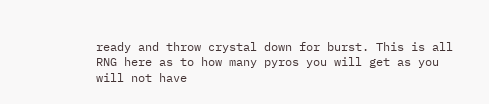ready and throw crystal down for burst. This is all RNG here as to how many pyros you will get as you will not have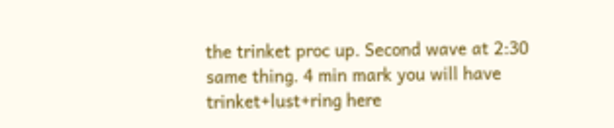the trinket proc up. Second wave at 2:30 same thing. 4 min mark you will have trinket+lust+ring here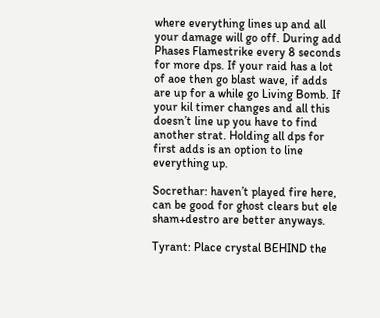where everything lines up and all your damage will go off. During add Phases Flamestrike every 8 seconds for more dps. If your raid has a lot of aoe then go blast wave, if adds are up for a while go Living Bomb. If your kil timer changes and all this doesn’t line up you have to find another strat. Holding all dps for first adds is an option to line everything up.

Socrethar: haven’t played fire here, can be good for ghost clears but ele sham+destro are better anyways.

Tyrant: Place crystal BEHIND the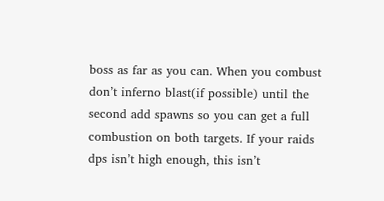boss as far as you can. When you combust don’t inferno blast(if possible) until the second add spawns so you can get a full combustion on both targets. If your raids dps isn’t high enough, this isn’t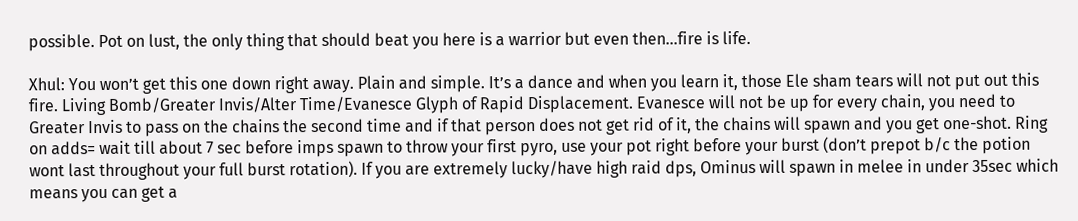possible. Pot on lust, the only thing that should beat you here is a warrior but even then…fire is life.

Xhul: You won’t get this one down right away. Plain and simple. It’s a dance and when you learn it, those Ele sham tears will not put out this fire. Living Bomb/Greater Invis/Alter Time/Evanesce Glyph of Rapid Displacement. Evanesce will not be up for every chain, you need to Greater Invis to pass on the chains the second time and if that person does not get rid of it, the chains will spawn and you get one-shot. Ring on adds= wait till about 7 sec before imps spawn to throw your first pyro, use your pot right before your burst (don’t prepot b/c the potion wont last throughout your full burst rotation). If you are extremely lucky/have high raid dps, Ominus will spawn in melee in under 35sec which means you can get a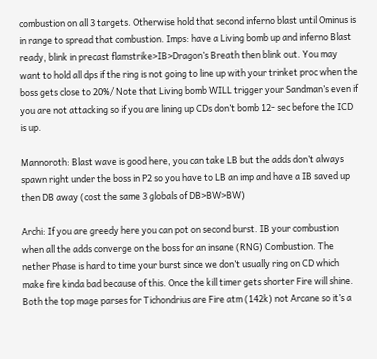combustion on all 3 targets. Otherwise hold that second inferno blast until Ominus is in range to spread that combustion. Imps: have a Living bomb up and inferno Blast ready, blink in precast flamstrike>IB>Dragon’s Breath then blink out. You may want to hold all dps if the ring is not going to line up with your trinket proc when the boss gets close to 20%/ Note that Living bomb WILL trigger your Sandman’s even if you are not attacking so if you are lining up CDs don’t bomb 12- sec before the ICD is up.

Mannoroth: Blast wave is good here, you can take LB but the adds don’t always spawn right under the boss in P2 so you have to LB an imp and have a IB saved up then DB away (cost the same 3 globals of DB>BW>BW)

Archi: If you are greedy here you can pot on second burst. IB your combustion when all the adds converge on the boss for an insane (RNG) Combustion. The nether Phase is hard to time your burst since we don’t usually ring on CD which make fire kinda bad because of this. Once the kill timer gets shorter Fire will shine. Both the top mage parses for Tichondrius are Fire atm (142k) not Arcane so it’s a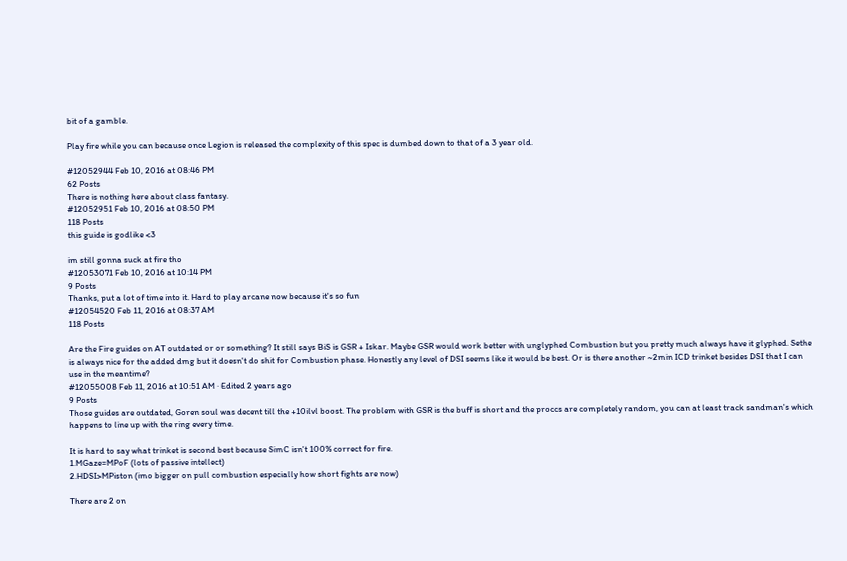bit of a gamble.

Play fire while you can because once Legion is released the complexity of this spec is dumbed down to that of a 3 year old.

#12052944 Feb 10, 2016 at 08:46 PM
62 Posts
There is nothing here about class fantasy.
#12052951 Feb 10, 2016 at 08:50 PM
118 Posts
this guide is godlike <3

im still gonna suck at fire tho
#12053071 Feb 10, 2016 at 10:14 PM
9 Posts
Thanks, put a lot of time into it. Hard to play arcane now because it's so fun
#12054520 Feb 11, 2016 at 08:37 AM
118 Posts

Are the Fire guides on AT outdated or or something? It still says BiS is GSR + Iskar. Maybe GSR would work better with unglyphed Combustion but you pretty much always have it glyphed. Sethe is always nice for the added dmg but it doesn't do shit for Combustion phase. Honestly any level of DSI seems like it would be best. Or is there another ~2min ICD trinket besides DSI that I can use in the meantime?
#12055008 Feb 11, 2016 at 10:51 AM · Edited 2 years ago
9 Posts
Those guides are outdated, Goren soul was decent till the +10ilvl boost. The problem with GSR is the buff is short and the proccs are completely random, you can at least track sandman's which happens to line up with the ring every time.

It is hard to say what trinket is second best because SimC isn't 100% correct for fire.
1.MGaze=MPoF (lots of passive intellect)
2.HDSI>MPiston (imo bigger on pull combustion especially how short fights are now)

There are 2 on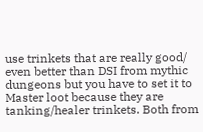use trinkets that are really good/ even better than DSI from mythic dungeons but you have to set it to Master loot because they are tanking/healer trinkets. Both from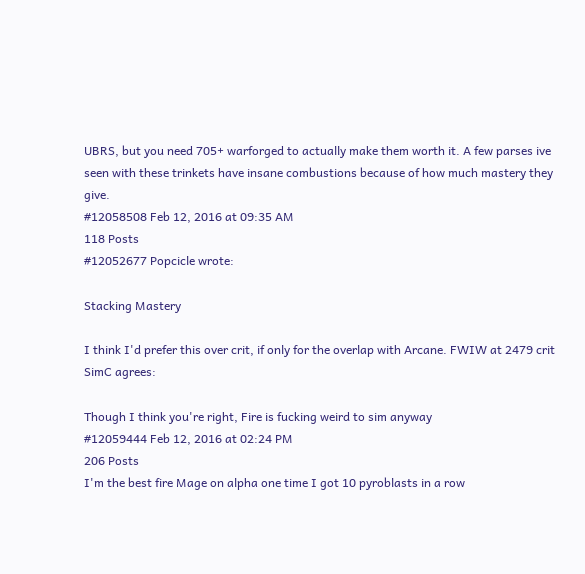UBRS, but you need 705+ warforged to actually make them worth it. A few parses ive seen with these trinkets have insane combustions because of how much mastery they give.
#12058508 Feb 12, 2016 at 09:35 AM
118 Posts
#12052677 Popcicle wrote:

Stacking Mastery

I think I'd prefer this over crit, if only for the overlap with Arcane. FWIW at 2479 crit SimC agrees:

Though I think you're right, Fire is fucking weird to sim anyway
#12059444 Feb 12, 2016 at 02:24 PM
206 Posts
I'm the best fire Mage on alpha one time I got 10 pyroblasts in a row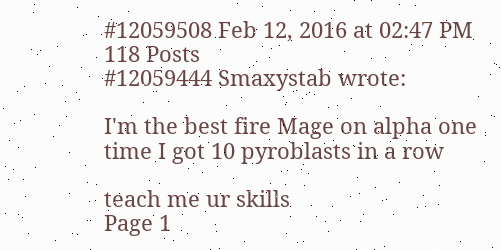#12059508 Feb 12, 2016 at 02:47 PM
118 Posts
#12059444 Smaxystab wrote:

I'm the best fire Mage on alpha one time I got 10 pyroblasts in a row

teach me ur skills
Page 1